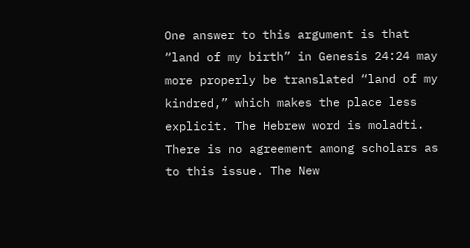One answer to this argument is that “land of my birth” in Genesis 24:24 may more properly be translated “land of my kindred,” which makes the place less explicit. The Hebrew word is moladti. There is no agreement among scholars as to this issue. The New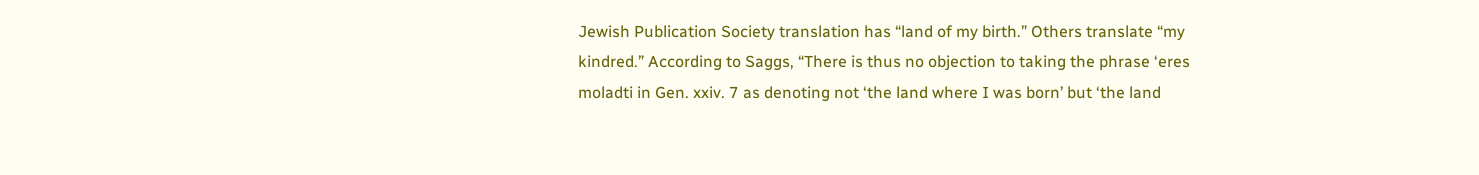Jewish Publication Society translation has “land of my birth.” Others translate “my kindred.” According to Saggs, “There is thus no objection to taking the phrase ‘eres moladti in Gen. xxiv. 7 as denoting not ‘the land where I was born’ but ‘the land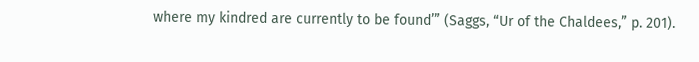where my kindred are currently to be found’” (Saggs, “Ur of the Chaldees,” p. 201).